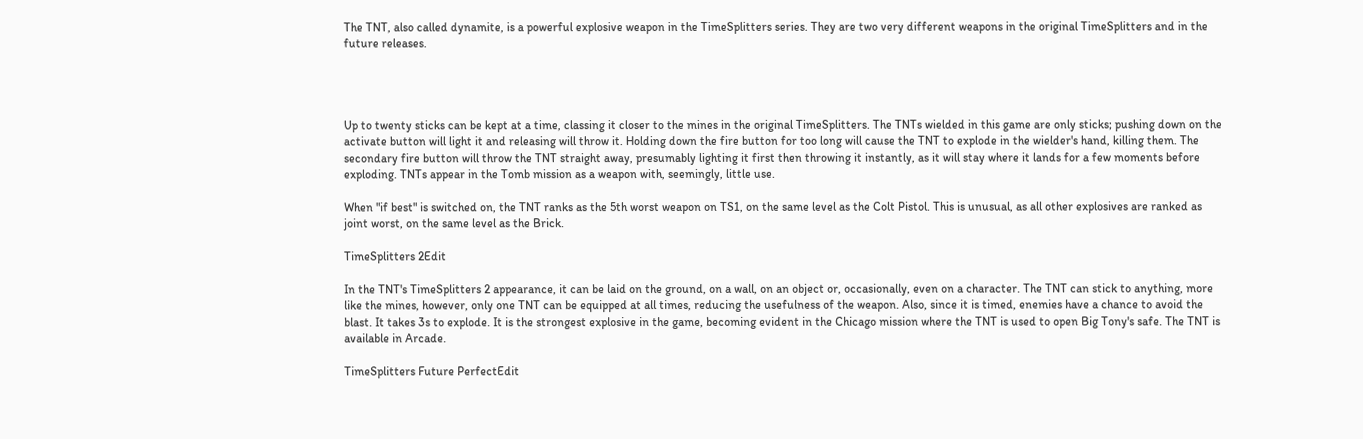The TNT, also called dynamite, is a powerful explosive weapon in the TimeSplitters series. They are two very different weapons in the original TimeSplitters and in the future releases.




Up to twenty sticks can be kept at a time, classing it closer to the mines in the original TimeSplitters. The TNTs wielded in this game are only sticks; pushing down on the activate button will light it and releasing will throw it. Holding down the fire button for too long will cause the TNT to explode in the wielder's hand, killing them. The secondary fire button will throw the TNT straight away, presumably lighting it first then throwing it instantly, as it will stay where it lands for a few moments before exploding. TNTs appear in the Tomb mission as a weapon with, seemingly, little use.

When "if best" is switched on, the TNT ranks as the 5th worst weapon on TS1, on the same level as the Colt Pistol. This is unusual, as all other explosives are ranked as joint worst, on the same level as the Brick.

TimeSplitters 2Edit

In the TNT's TimeSplitters 2 appearance, it can be laid on the ground, on a wall, on an object or, occasionally, even on a character. The TNT can stick to anything, more like the mines, however, only one TNT can be equipped at all times, reducing the usefulness of the weapon. Also, since it is timed, enemies have a chance to avoid the blast. It takes 3s to explode. It is the strongest explosive in the game, becoming evident in the Chicago mission where the TNT is used to open Big Tony's safe. The TNT is available in Arcade.

TimeSplitters Future PerfectEdit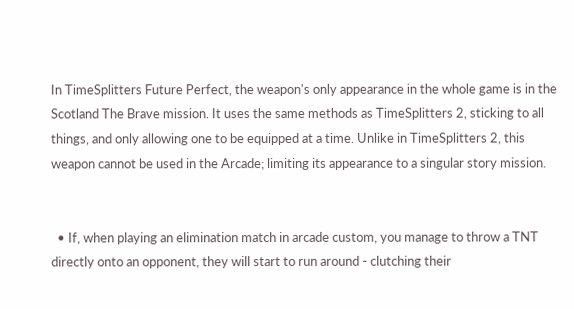In TimeSplitters Future Perfect, the weapon's only appearance in the whole game is in the Scotland The Brave mission. It uses the same methods as TimeSplitters 2, sticking to all things, and only allowing one to be equipped at a time. Unlike in TimeSplitters 2, this weapon cannot be used in the Arcade; limiting its appearance to a singular story mission.


  • If, when playing an elimination match in arcade custom, you manage to throw a TNT directly onto an opponent, they will start to run around - clutching their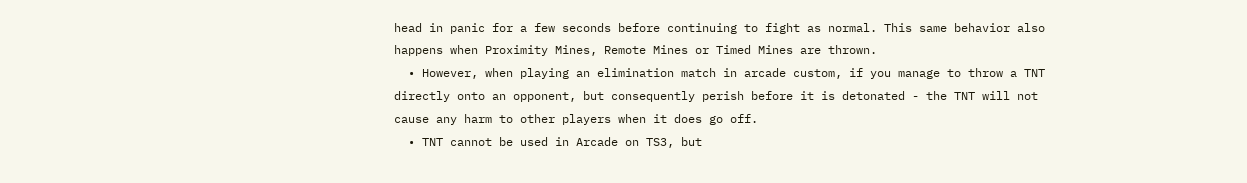head in panic for a few seconds before continuing to fight as normal. This same behavior also happens when Proximity Mines, Remote Mines or Timed Mines are thrown.
  • However, when playing an elimination match in arcade custom, if you manage to throw a TNT directly onto an opponent, but consequently perish before it is detonated - the TNT will not cause any harm to other players when it does go off.
  • TNT cannot be used in Arcade on TS3, but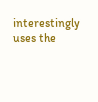interestingly uses the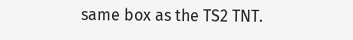same box as the TS2 TNT.